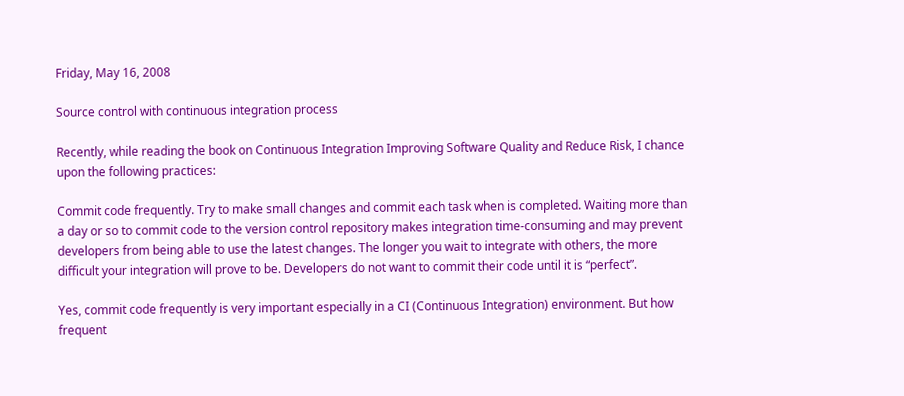Friday, May 16, 2008

Source control with continuous integration process

Recently, while reading the book on Continuous Integration Improving Software Quality and Reduce Risk, I chance upon the following practices:

Commit code frequently. Try to make small changes and commit each task when is completed. Waiting more than a day or so to commit code to the version control repository makes integration time-consuming and may prevent developers from being able to use the latest changes. The longer you wait to integrate with others, the more difficult your integration will prove to be. Developers do not want to commit their code until it is “perfect”.

Yes, commit code frequently is very important especially in a CI (Continuous Integration) environment. But how frequent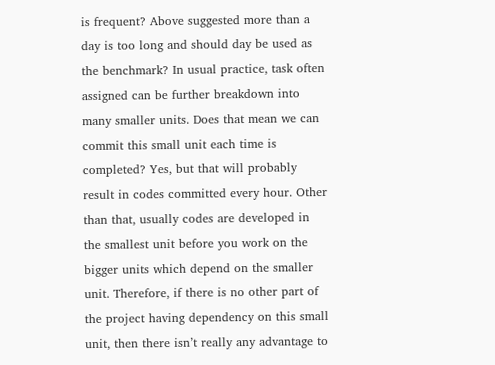is frequent? Above suggested more than a day is too long and should day be used as the benchmark? In usual practice, task often assigned can be further breakdown into many smaller units. Does that mean we can commit this small unit each time is completed? Yes, but that will probably result in codes committed every hour. Other than that, usually codes are developed in the smallest unit before you work on the bigger units which depend on the smaller unit. Therefore, if there is no other part of the project having dependency on this small unit, then there isn’t really any advantage to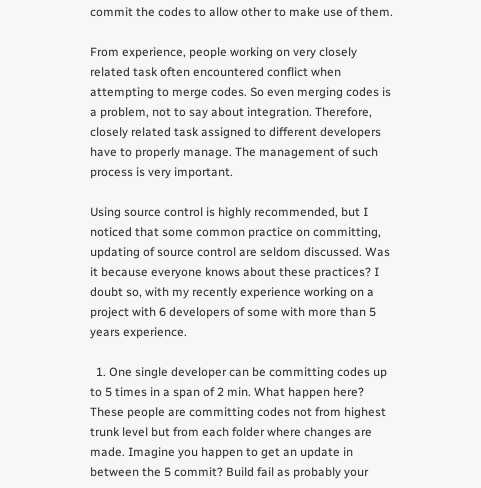commit the codes to allow other to make use of them.

From experience, people working on very closely related task often encountered conflict when attempting to merge codes. So even merging codes is a problem, not to say about integration. Therefore, closely related task assigned to different developers have to properly manage. The management of such process is very important.

Using source control is highly recommended, but I noticed that some common practice on committing, updating of source control are seldom discussed. Was it because everyone knows about these practices? I doubt so, with my recently experience working on a project with 6 developers of some with more than 5 years experience.

  1. One single developer can be committing codes up to 5 times in a span of 2 min. What happen here? These people are committing codes not from highest trunk level but from each folder where changes are made. Imagine you happen to get an update in between the 5 commit? Build fail as probably your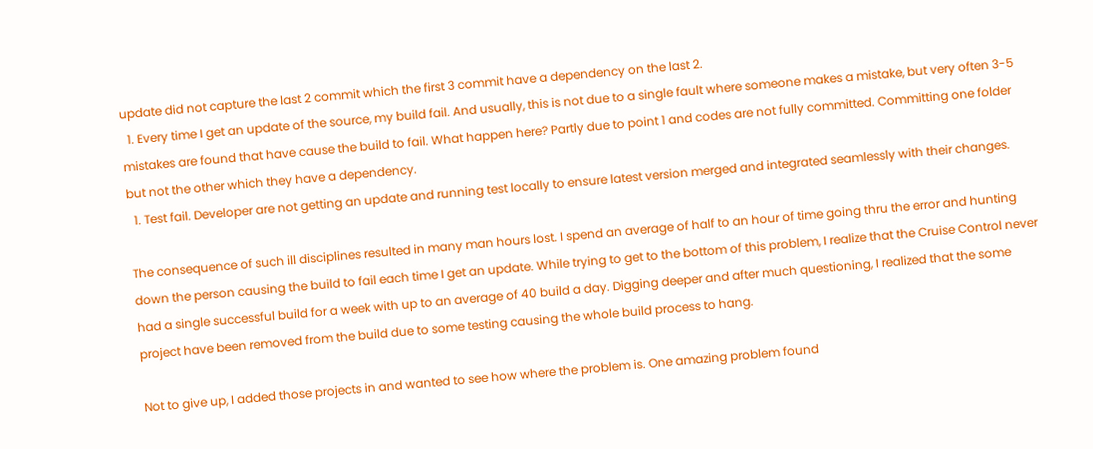update did not capture the last 2 commit which the first 3 commit have a dependency on the last 2.
  1. Every time I get an update of the source, my build fail. And usually, this is not due to a single fault where someone makes a mistake, but very often 3-5 mistakes are found that have cause the build to fail. What happen here? Partly due to point 1 and codes are not fully committed. Committing one folder but not the other which they have a dependency.
  1. Test fail. Developer are not getting an update and running test locally to ensure latest version merged and integrated seamlessly with their changes.

The consequence of such ill disciplines resulted in many man hours lost. I spend an average of half to an hour of time going thru the error and hunting down the person causing the build to fail each time I get an update. While trying to get to the bottom of this problem, I realize that the Cruise Control never had a single successful build for a week with up to an average of 40 build a day. Digging deeper and after much questioning, I realized that the some project have been removed from the build due to some testing causing the whole build process to hang.

Not to give up, I added those projects in and wanted to see how where the problem is. One amazing problem found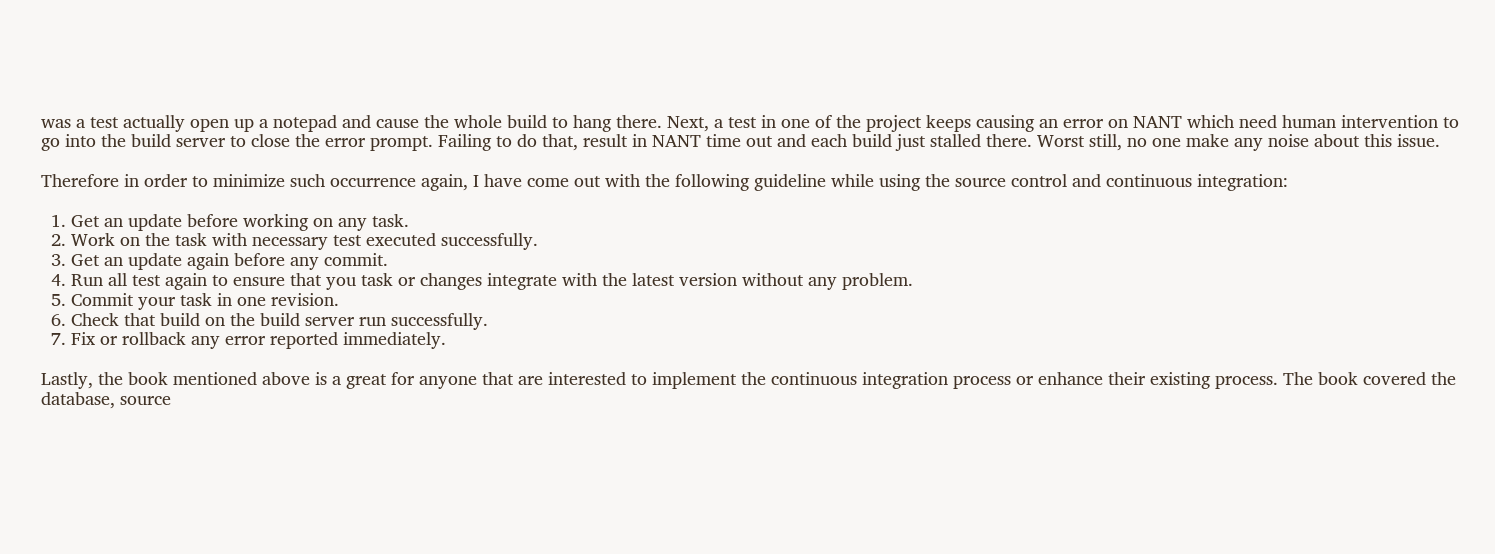was a test actually open up a notepad and cause the whole build to hang there. Next, a test in one of the project keeps causing an error on NANT which need human intervention to go into the build server to close the error prompt. Failing to do that, result in NANT time out and each build just stalled there. Worst still, no one make any noise about this issue.

Therefore in order to minimize such occurrence again, I have come out with the following guideline while using the source control and continuous integration:

  1. Get an update before working on any task.
  2. Work on the task with necessary test executed successfully.
  3. Get an update again before any commit.
  4. Run all test again to ensure that you task or changes integrate with the latest version without any problem.
  5. Commit your task in one revision.
  6. Check that build on the build server run successfully.
  7. Fix or rollback any error reported immediately.

Lastly, the book mentioned above is a great for anyone that are interested to implement the continuous integration process or enhance their existing process. The book covered the database, source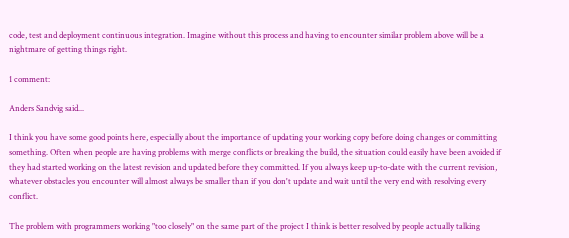code, test and deployment continuous integration. Imagine without this process and having to encounter similar problem above will be a nightmare of getting things right.

1 comment:

Anders Sandvig said...

I think you have some good points here, especially about the importance of updating your working copy before doing changes or committing something. Often when people are having problems with merge conflicts or breaking the build, the situation could easily have been avoided if they had started working on the latest revision and updated before they committed. If you always keep up-to-date with the current revision, whatever obstacles you encounter will almost always be smaller than if you don't update and wait until the very end with resolving every conflict.

The problem with programmers working "too closely" on the same part of the project I think is better resolved by people actually talking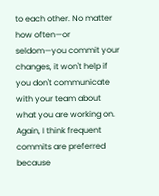to each other. No matter how often—or seldom—you commit your changes, it won't help if you don't communicate with your team about what you are working on. Again, I think frequent commits are preferred because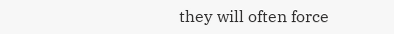they will often force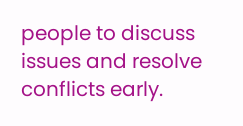people to discuss issues and resolve conflicts early.